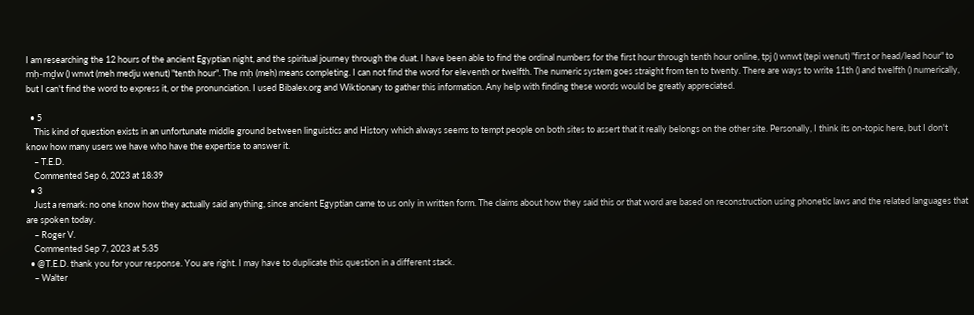I am researching the 12 hours of the ancient Egyptian night, and the spiritual journey through the duat. I have been able to find the ordinal numbers for the first hour through tenth hour online, tpj () wnwt (tepi wenut) "first or head/lead hour" to mḥ-mḏw () wnwt (meh medju wenut) "tenth hour". The mḥ (meh) means completing. I can not find the word for eleventh or twelfth. The numeric system goes straight from ten to twenty. There are ways to write 11th () and twelfth () numerically, but I can't find the word to express it, or the pronunciation. I used Bibalex.org and Wiktionary to gather this information. Any help with finding these words would be greatly appreciated.

  • 5
    This kind of question exists in an unfortunate middle ground between linguistics and History which always seems to tempt people on both sites to assert that it really belongs on the other site. Personally, I think its on-topic here, but I don't know how many users we have who have the expertise to answer it.
    – T.E.D.
    Commented Sep 6, 2023 at 18:39
  • 3
    Just a remark: no one know how they actually said anything, since ancient Egyptian came to us only in written form. The claims about how they said this or that word are based on reconstruction using phonetic laws and the related languages that are spoken today.
    – Roger V.
    Commented Sep 7, 2023 at 5:35
  • @T.E.D. thank you for your response. You are right. I may have to duplicate this question in a different stack.
    – Walter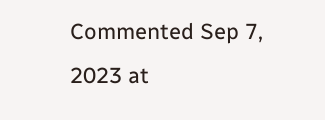Commented Sep 7, 2023 at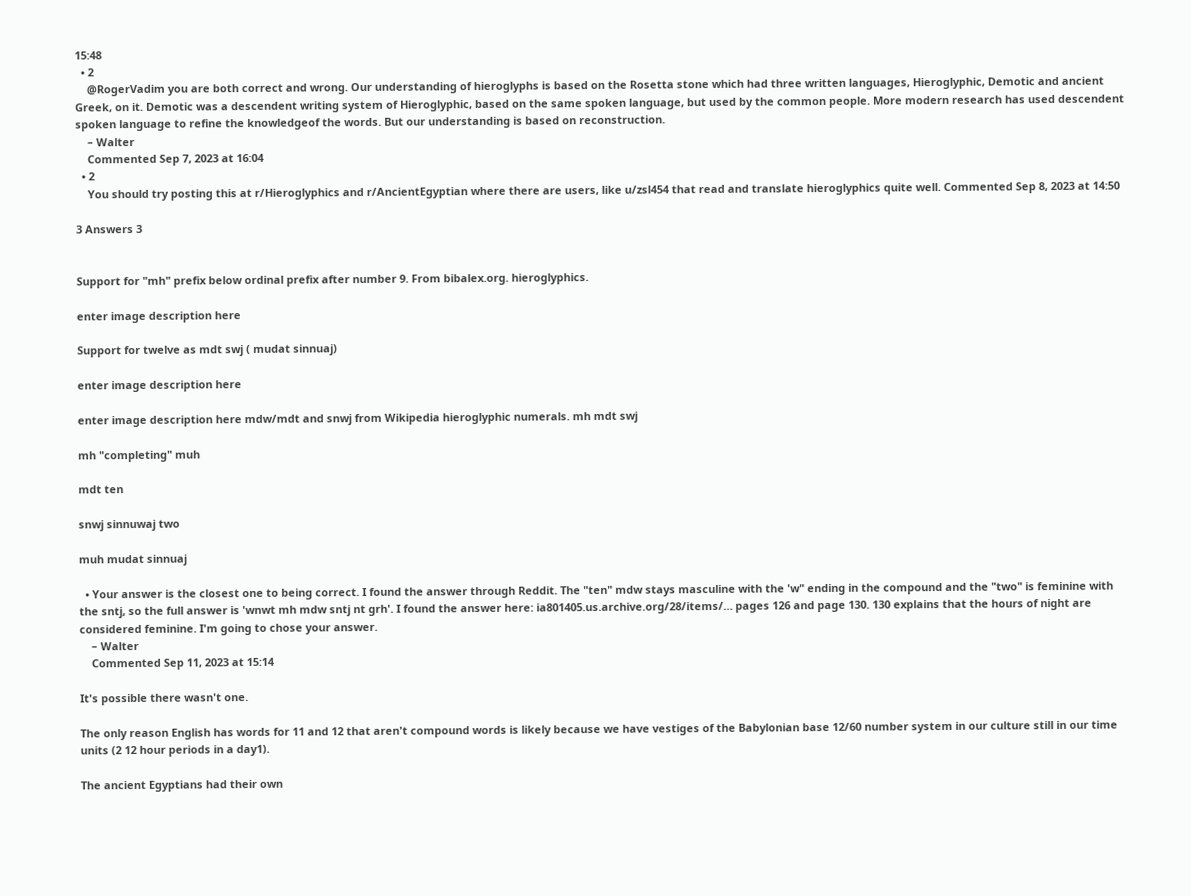15:48
  • 2
    @RogerVadim you are both correct and wrong. Our understanding of hieroglyphs is based on the Rosetta stone which had three written languages, Hieroglyphic, Demotic and ancient Greek, on it. Demotic was a descendent writing system of Hieroglyphic, based on the same spoken language, but used by the common people. More modern research has used descendent spoken language to refine the knowledgeof the words. But our understanding is based on reconstruction.
    – Walter
    Commented Sep 7, 2023 at 16:04
  • 2
    You should try posting this at r/Hieroglyphics and r/AncientEgyptian where there are users, like u/zsl454 that read and translate hieroglyphics quite well. Commented Sep 8, 2023 at 14:50

3 Answers 3


Support for "mh" prefix below ordinal prefix after number 9. From bibalex.org. hieroglyphics.

enter image description here

Support for twelve as mdt swj ( mudat sinnuaj)

enter image description here

enter image description here mdw/mdt and snwj from Wikipedia hieroglyphic numerals. mh mdt swj

mh "completing" muh

mdt ten

snwj sinnuwaj two

muh mudat sinnuaj

  • Your answer is the closest one to being correct. I found the answer through Reddit. The "ten" mdw stays masculine with the 'w" ending in the compound and the "two" is feminine with the sntj, so the full answer is 'wnwt mh mdw sntj nt grh'. I found the answer here: ia801405.us.archive.org/28/items/… pages 126 and page 130. 130 explains that the hours of night are considered feminine. I'm going to chose your answer.
    – Walter
    Commented Sep 11, 2023 at 15:14

It's possible there wasn't one.

The only reason English has words for 11 and 12 that aren't compound words is likely because we have vestiges of the Babylonian base 12/60 number system in our culture still in our time units (2 12 hour periods in a day1).

The ancient Egyptians had their own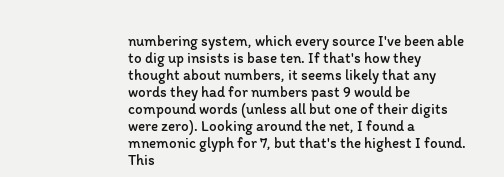numbering system, which every source I've been able to dig up insists is base ten. If that's how they thought about numbers, it seems likely that any words they had for numbers past 9 would be compound words (unless all but one of their digits were zero). Looking around the net, I found a mnemonic glyph for 7, but that's the highest I found. This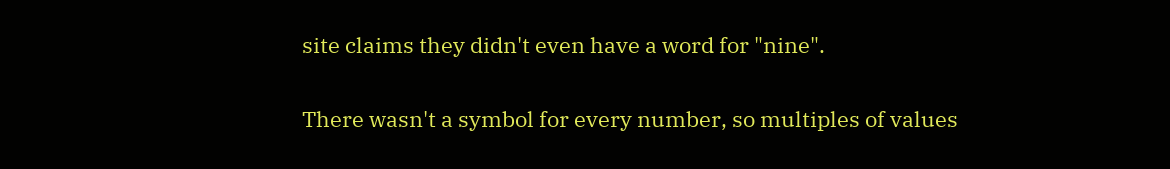site claims they didn't even have a word for "nine".

There wasn't a symbol for every number, so multiples of values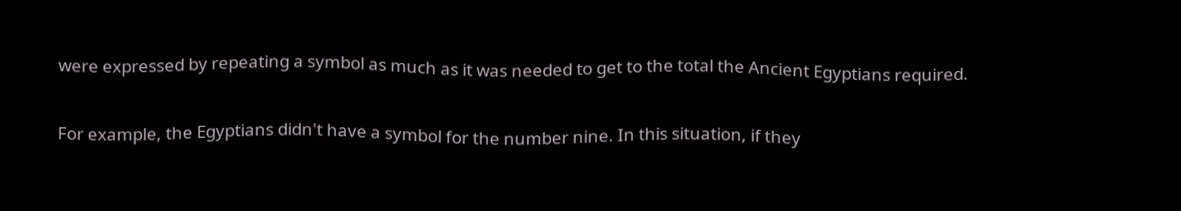were expressed by repeating a symbol as much as it was needed to get to the total the Ancient Egyptians required.

For example, the Egyptians didn't have a symbol for the number nine. In this situation, if they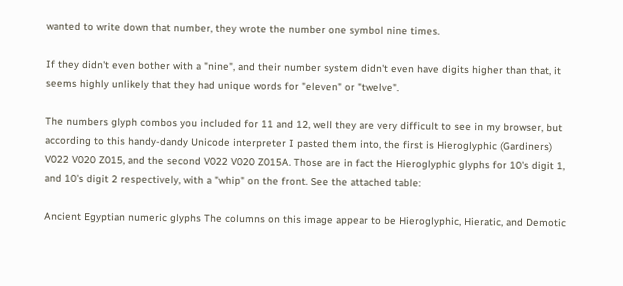wanted to write down that number, they wrote the number one symbol nine times.

If they didn't even bother with a "nine", and their number system didn't even have digits higher than that, it seems highly unlikely that they had unique words for "eleven" or "twelve".

The numbers glyph combos you included for 11 and 12, well they are very difficult to see in my browser, but according to this handy-dandy Unicode interpreter I pasted them into, the first is Hieroglyphic (Gardiners) V022 V020 Z015, and the second V022 V020 Z015A. Those are in fact the Hieroglyphic glyphs for 10's digit 1, and 10's digit 2 respectively, with a "whip" on the front. See the attached table:

Ancient Egyptian numeric glyphs The columns on this image appear to be Hieroglyphic, Hieratic, and Demotic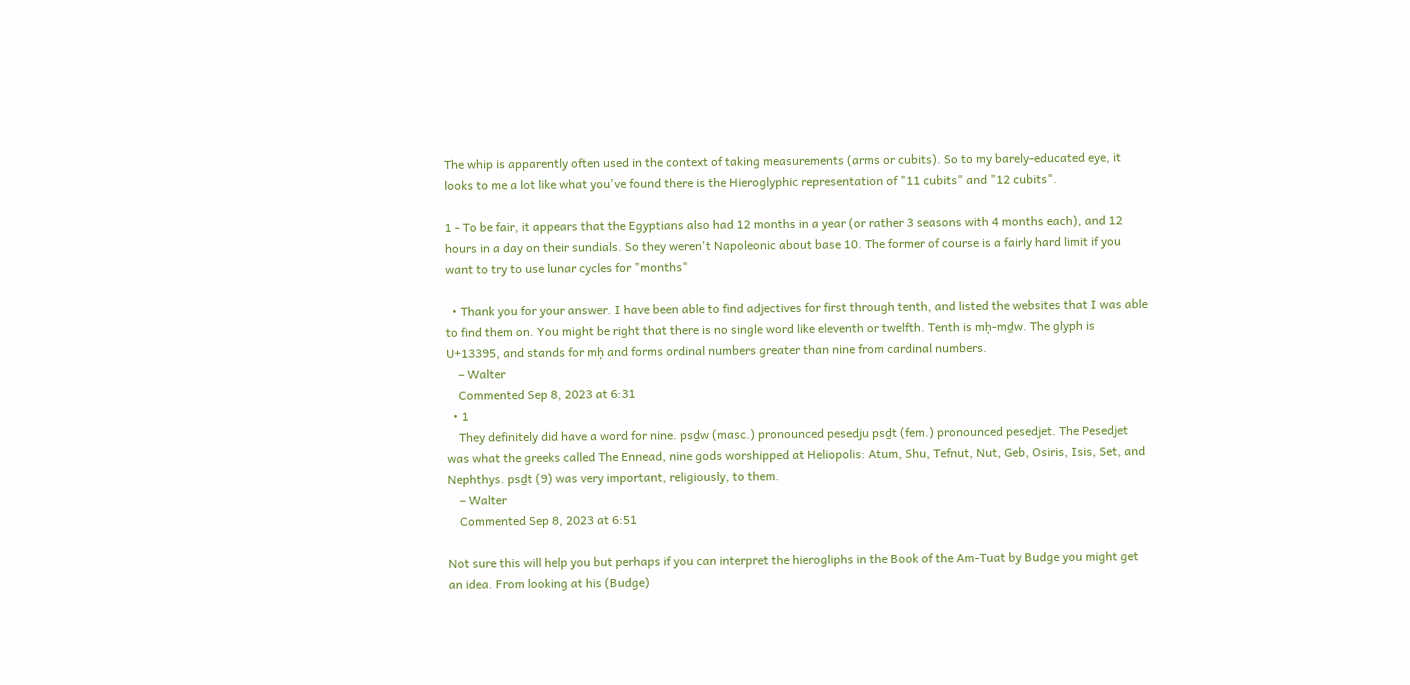The whip is apparently often used in the context of taking measurements (arms or cubits). So to my barely-educated eye, it looks to me a lot like what you've found there is the Hieroglyphic representation of "11 cubits" and "12 cubits".

1 - To be fair, it appears that the Egyptians also had 12 months in a year (or rather 3 seasons with 4 months each), and 12 hours in a day on their sundials. So they weren't Napoleonic about base 10. The former of course is a fairly hard limit if you want to try to use lunar cycles for "months"

  • Thank you for your answer. I have been able to find adjectives for first through tenth, and listed the websites that I was able to find them on. You might be right that there is no single word like eleventh or twelfth. Tenth is mḥ-mḏw. The glyph is U+13395, and stands for mḥ and forms ordinal numbers greater than nine from cardinal numbers.
    – Walter
    Commented Sep 8, 2023 at 6:31
  • 1
    They definitely did have a word for nine. psḏw (masc.) pronounced pesedju psḏt (fem.) pronounced pesedjet. The Pesedjet was what the greeks called The Ennead, nine gods worshipped at Heliopolis: Atum, Shu, Tefnut, Nut, Geb, Osiris, Isis, Set, and Nephthys. psḏt (9) was very important, religiously, to them.
    – Walter
    Commented Sep 8, 2023 at 6:51

Not sure this will help you but perhaps if you can interpret the hierogliphs in the Book of the Am-Tuat by Budge you might get an idea. From looking at his (Budge)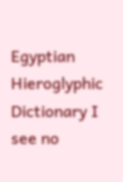Egyptian Hieroglyphic Dictionary I see no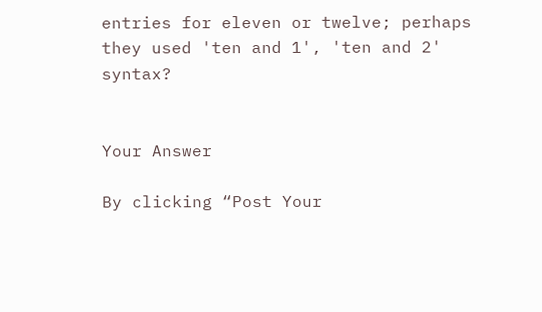entries for eleven or twelve; perhaps they used 'ten and 1', 'ten and 2' syntax?


Your Answer

By clicking “Post Your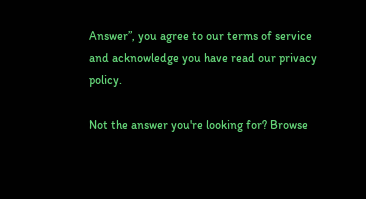Answer”, you agree to our terms of service and acknowledge you have read our privacy policy.

Not the answer you're looking for? Browse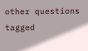other questions tagged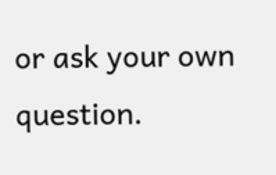or ask your own question.